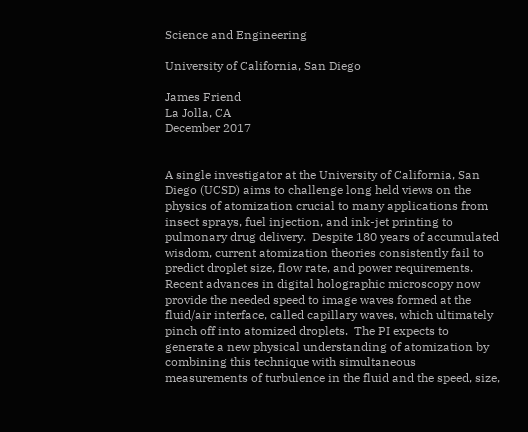Science and Engineering

University of California, San Diego

James Friend
La Jolla, CA
December 2017


A single investigator at the University of California, San Diego (UCSD) aims to challenge long held views on the physics of atomization crucial to many applications from insect sprays, fuel injection, and ink-jet printing to pulmonary drug delivery.  Despite 180 years of accumulated wisdom, current atomization theories consistently fail to predict droplet size, flow rate, and power requirements.  Recent advances in digital holographic microscopy now provide the needed speed to image waves formed at the fluid/air interface, called capillary waves, which ultimately pinch off into atomized droplets.  The PI expects to generate a new physical understanding of atomization by combining this technique with simultaneous measurements of turbulence in the fluid and the speed, size,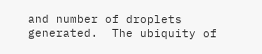and number of droplets generated.  The ubiquity of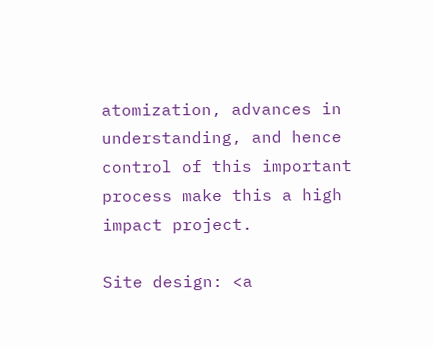atomization, advances in understanding, and hence control of this important process make this a high impact project.

Site design: <a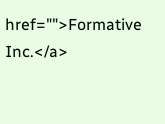href="">Formative Inc.</a>